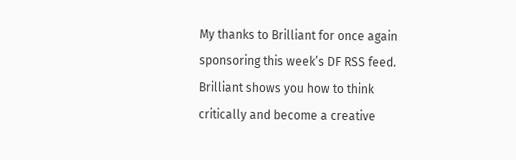My thanks to Brilliant for once again sponsoring this week’s DF RSS feed. Brilliant shows you how to think critically and become a creative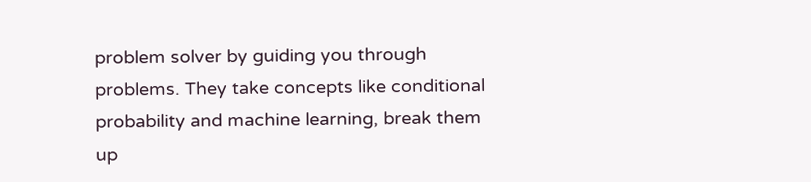problem solver by guiding you through problems. They take concepts like conditional probability and machine learning, break them up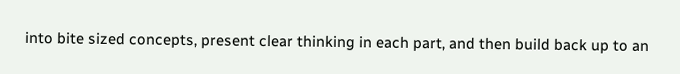into bite sized concepts, present clear thinking in each part, and then build back up to an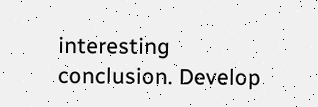interesting conclusion. Develop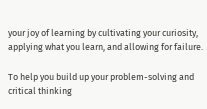your joy of learning by cultivating your curiosity, applying what you learn, and allowing for failure.

To help you build up your problem-solving and critical thinking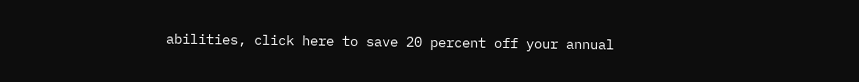abilities, click here to save 20 percent off your annual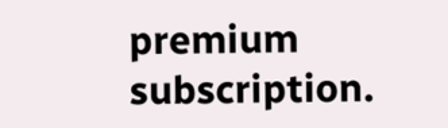premium subscription.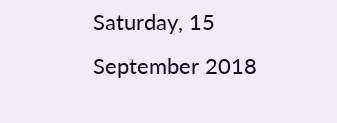Saturday, 15 September 2018